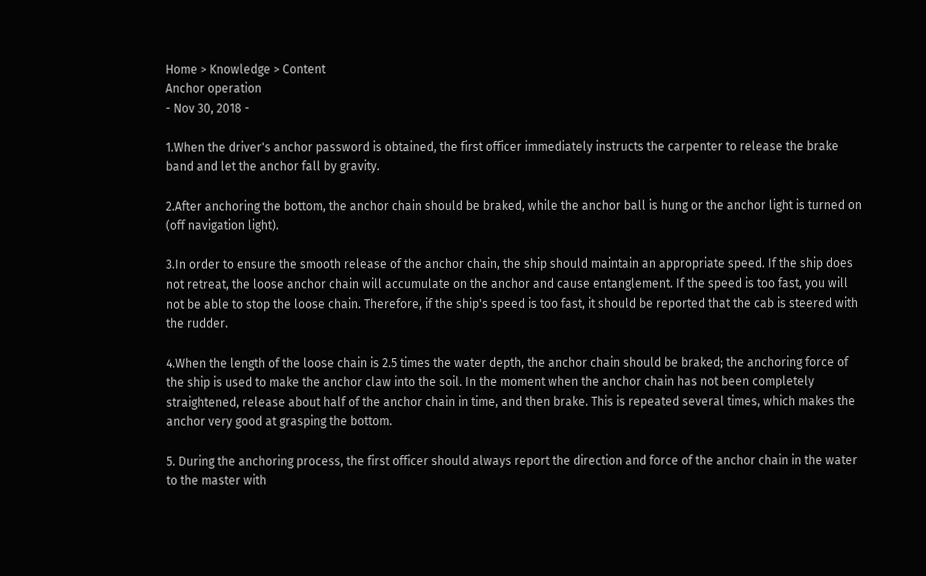Home > Knowledge > Content
Anchor operation
- Nov 30, 2018 -

1.When the driver's anchor password is obtained, the first officer immediately instructs the carpenter to release the brake band and let the anchor fall by gravity.

2.After anchoring the bottom, the anchor chain should be braked, while the anchor ball is hung or the anchor light is turned on (off navigation light).

3.In order to ensure the smooth release of the anchor chain, the ship should maintain an appropriate speed. If the ship does not retreat, the loose anchor chain will accumulate on the anchor and cause entanglement. If the speed is too fast, you will not be able to stop the loose chain. Therefore, if the ship's speed is too fast, it should be reported that the cab is steered with the rudder.

4.When the length of the loose chain is 2.5 times the water depth, the anchor chain should be braked; the anchoring force of the ship is used to make the anchor claw into the soil. In the moment when the anchor chain has not been completely straightened, release about half of the anchor chain in time, and then brake. This is repeated several times, which makes the anchor very good at grasping the bottom.

5. During the anchoring process, the first officer should always report the direction and force of the anchor chain in the water to the master with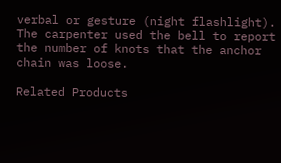verbal or gesture (night flashlight). The carpenter used the bell to report the number of knots that the anchor chain was loose.

Related Products